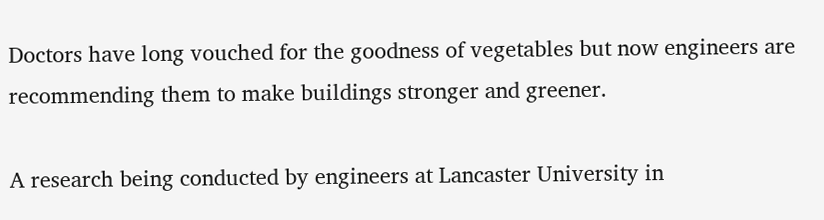Doctors have long vouched for the goodness of vegetables but now engineers are recommending them to make buildings stronger and greener.

A research being conducted by engineers at Lancaster University in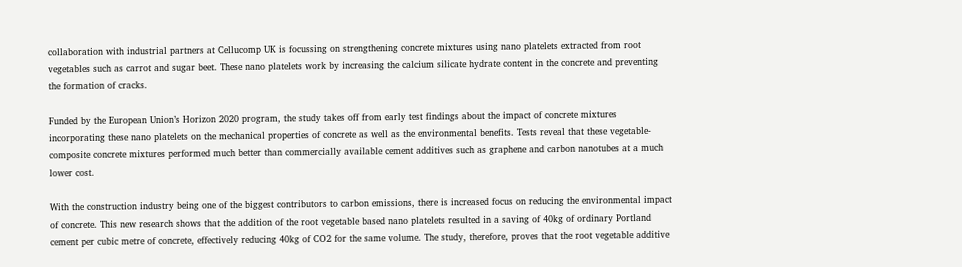collaboration with industrial partners at Cellucomp UK is focussing on strengthening concrete mixtures using nano platelets extracted from root vegetables such as carrot and sugar beet. These nano platelets work by increasing the calcium silicate hydrate content in the concrete and preventing the formation of cracks.

Funded by the European Union’s Horizon 2020 program, the study takes off from early test findings about the impact of concrete mixtures incorporating these nano platelets on the mechanical properties of concrete as well as the environmental benefits. Tests reveal that these vegetable-composite concrete mixtures performed much better than commercially available cement additives such as graphene and carbon nanotubes at a much lower cost.

With the construction industry being one of the biggest contributors to carbon emissions, there is increased focus on reducing the environmental impact of concrete. This new research shows that the addition of the root vegetable based nano platelets resulted in a saving of 40kg of ordinary Portland cement per cubic metre of concrete, effectively reducing 40kg of CO2 for the same volume. The study, therefore, proves that the root vegetable additive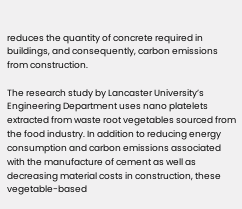reduces the quantity of concrete required in buildings, and consequently, carbon emissions from construction.

The research study by Lancaster University’s Engineering Department uses nano platelets extracted from waste root vegetables sourced from the food industry. In addition to reducing energy consumption and carbon emissions associated with the manufacture of cement as well as decreasing material costs in construction, these vegetable-based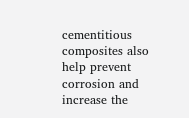cementitious composites also help prevent corrosion and increase the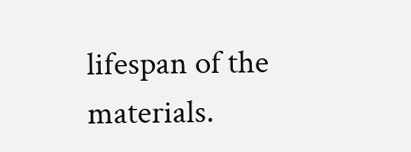lifespan of the materials.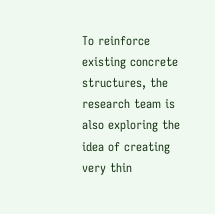To reinforce existing concrete structures, the research team is also exploring the idea of creating very thin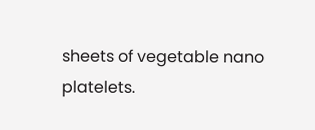sheets of vegetable nano platelets.